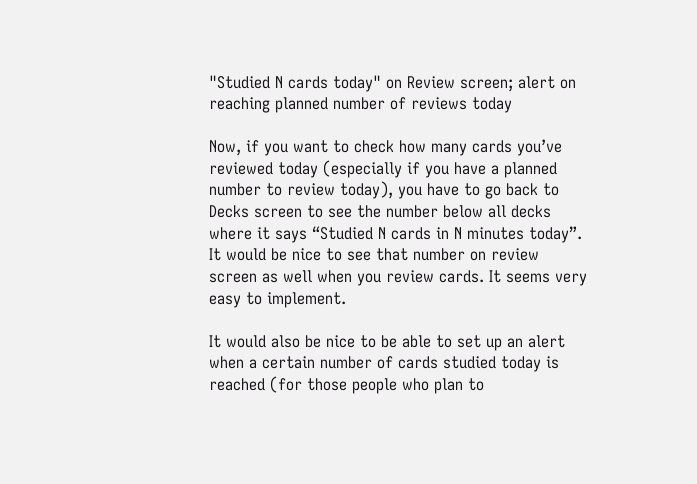"Studied N cards today" on Review screen; alert on reaching planned number of reviews today

Now, if you want to check how many cards you’ve reviewed today (especially if you have a planned number to review today), you have to go back to Decks screen to see the number below all decks where it says “Studied N cards in N minutes today”. It would be nice to see that number on review screen as well when you review cards. It seems very easy to implement.

It would also be nice to be able to set up an alert when a certain number of cards studied today is reached (for those people who plan to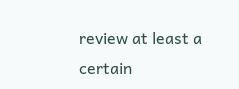review at least a certain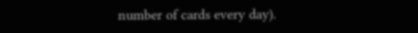number of cards every day).